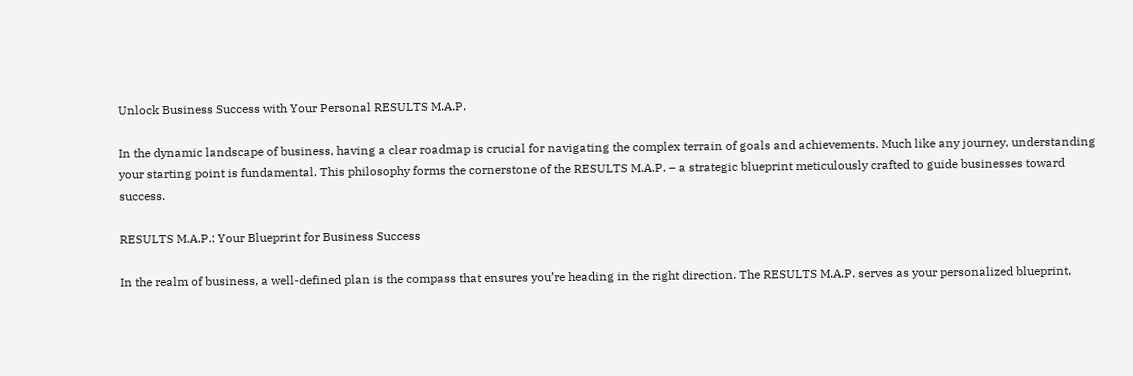Unlock Business Success with Your Personal RESULTS M.A.P.

In the dynamic landscape of business, having a clear roadmap is crucial for navigating the complex terrain of goals and achievements. Much like any journey, understanding your starting point is fundamental. This philosophy forms the cornerstone of the RESULTS M.A.P. – a strategic blueprint meticulously crafted to guide businesses toward success.

RESULTS M.A.P.: Your Blueprint for Business Success

In the realm of business, a well-defined plan is the compass that ensures you’re heading in the right direction. The RESULTS M.A.P. serves as your personalized blueprint,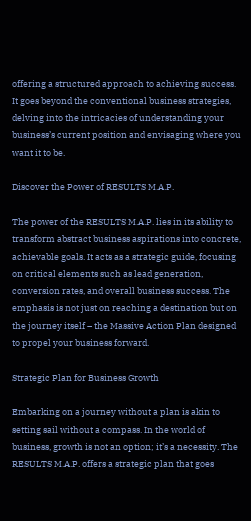offering a structured approach to achieving success. It goes beyond the conventional business strategies, delving into the intricacies of understanding your business’s current position and envisaging where you want it to be.

Discover the Power of RESULTS M.A.P.

The power of the RESULTS M.A.P. lies in its ability to transform abstract business aspirations into concrete, achievable goals. It acts as a strategic guide, focusing on critical elements such as lead generation, conversion rates, and overall business success. The emphasis is not just on reaching a destination but on the journey itself – the Massive Action Plan designed to propel your business forward.

Strategic Plan for Business Growth

Embarking on a journey without a plan is akin to setting sail without a compass. In the world of business, growth is not an option; it’s a necessity. The RESULTS M.A.P. offers a strategic plan that goes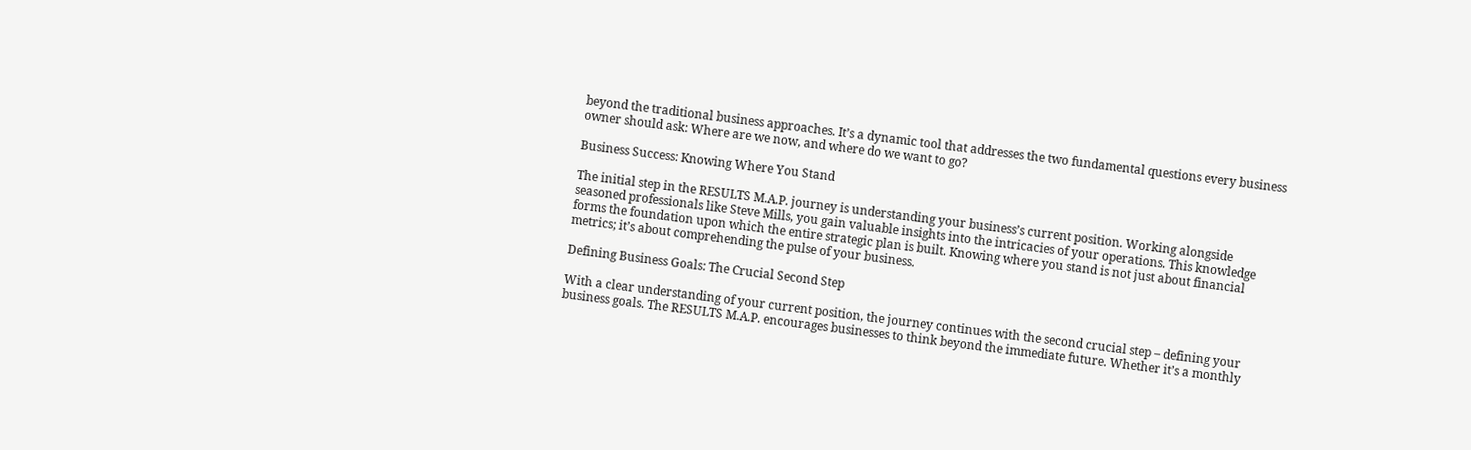beyond the traditional business approaches. It’s a dynamic tool that addresses the two fundamental questions every business owner should ask: Where are we now, and where do we want to go?

Business Success: Knowing Where You Stand

The initial step in the RESULTS M.A.P. journey is understanding your business’s current position. Working alongside seasoned professionals like Steve Mills, you gain valuable insights into the intricacies of your operations. This knowledge forms the foundation upon which the entire strategic plan is built. Knowing where you stand is not just about financial metrics; it’s about comprehending the pulse of your business.

Defining Business Goals: The Crucial Second Step

With a clear understanding of your current position, the journey continues with the second crucial step – defining your business goals. The RESULTS M.A.P. encourages businesses to think beyond the immediate future. Whether it’s a monthly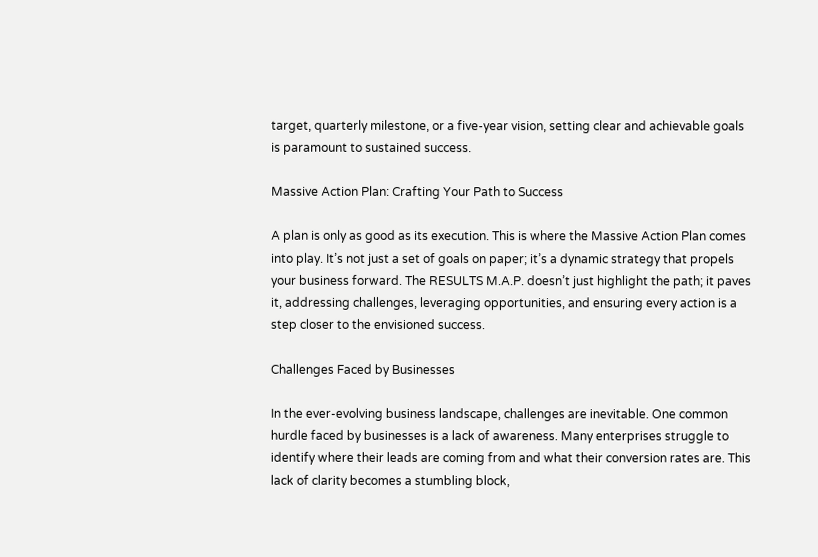target, quarterly milestone, or a five-year vision, setting clear and achievable goals is paramount to sustained success.

Massive Action Plan: Crafting Your Path to Success

A plan is only as good as its execution. This is where the Massive Action Plan comes into play. It’s not just a set of goals on paper; it’s a dynamic strategy that propels your business forward. The RESULTS M.A.P. doesn’t just highlight the path; it paves it, addressing challenges, leveraging opportunities, and ensuring every action is a step closer to the envisioned success.

Challenges Faced by Businesses

In the ever-evolving business landscape, challenges are inevitable. One common hurdle faced by businesses is a lack of awareness. Many enterprises struggle to identify where their leads are coming from and what their conversion rates are. This lack of clarity becomes a stumbling block,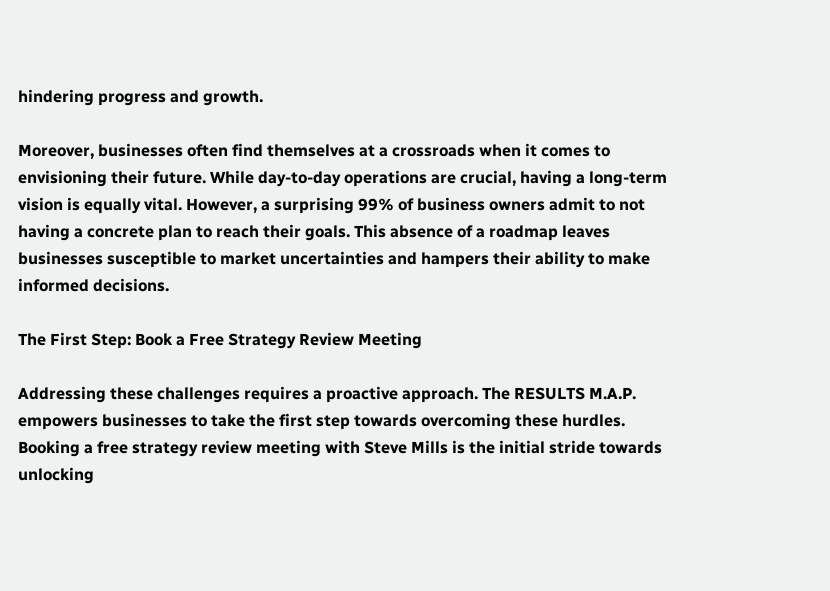hindering progress and growth.

Moreover, businesses often find themselves at a crossroads when it comes to envisioning their future. While day-to-day operations are crucial, having a long-term vision is equally vital. However, a surprising 99% of business owners admit to not having a concrete plan to reach their goals. This absence of a roadmap leaves businesses susceptible to market uncertainties and hampers their ability to make informed decisions.

The First Step: Book a Free Strategy Review Meeting

Addressing these challenges requires a proactive approach. The RESULTS M.A.P. empowers businesses to take the first step towards overcoming these hurdles. Booking a free strategy review meeting with Steve Mills is the initial stride towards unlocking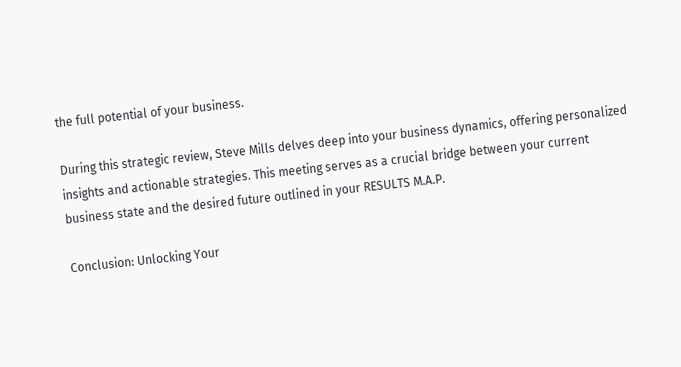the full potential of your business.

During this strategic review, Steve Mills delves deep into your business dynamics, offering personalized insights and actionable strategies. This meeting serves as a crucial bridge between your current business state and the desired future outlined in your RESULTS M.A.P.

Conclusion: Unlocking Your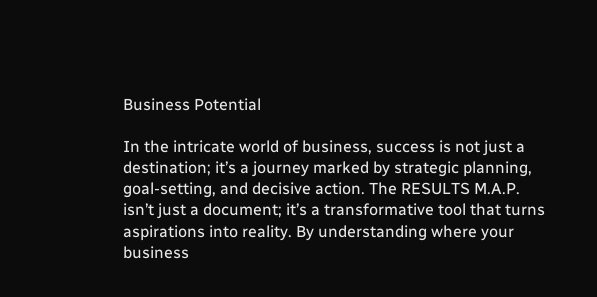Business Potential

In the intricate world of business, success is not just a destination; it’s a journey marked by strategic planning, goal-setting, and decisive action. The RESULTS M.A.P. isn’t just a document; it’s a transformative tool that turns aspirations into reality. By understanding where your business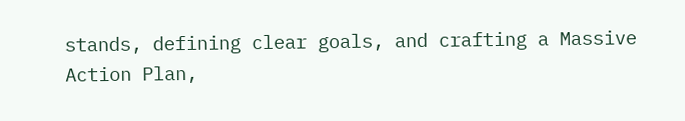stands, defining clear goals, and crafting a Massive Action Plan,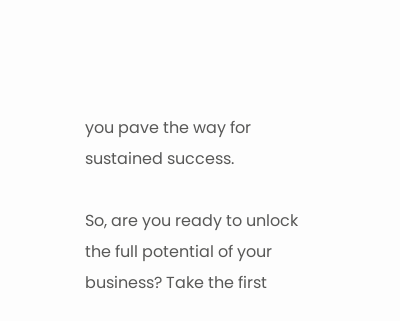you pave the way for sustained success.

So, are you ready to unlock the full potential of your business? Take the first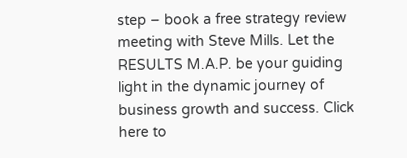step – book a free strategy review meeting with Steve Mills. Let the RESULTS M.A.P. be your guiding light in the dynamic journey of business growth and success. Click here to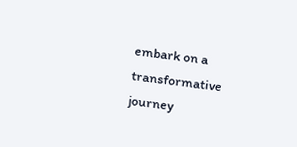embark on a transformative journey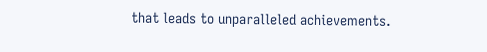that leads to unparalleled achievements.